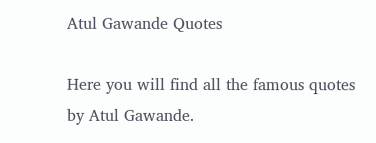Atul Gawande Quotes

Here you will find all the famous quotes by Atul Gawande.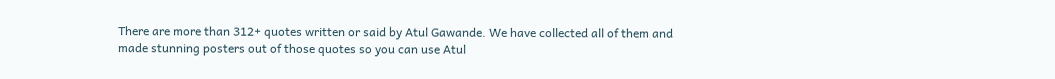There are more than 312+ quotes written or said by Atul Gawande. We have collected all of them and made stunning posters out of those quotes so you can use Atul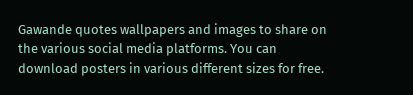Gawande quotes wallpapers and images to share on the various social media platforms. You can download posters in various different sizes for free.